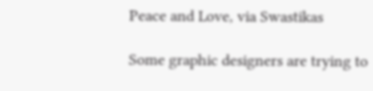Peace and Love, via Swastikas

Some graphic designers are trying to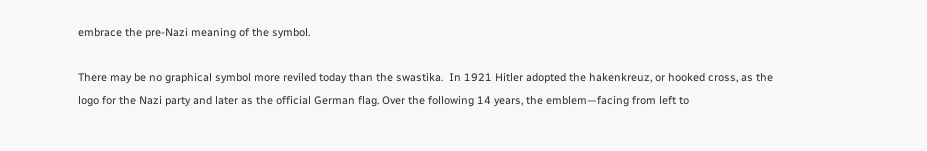embrace the pre-Nazi meaning of the symbol.

There may be no graphical symbol more reviled today than the swastika.  In 1921 Hitler adopted the hakenkreuz, or hooked cross, as the logo for the Nazi party and later as the official German flag. Over the following 14 years, the emblem—facing from left to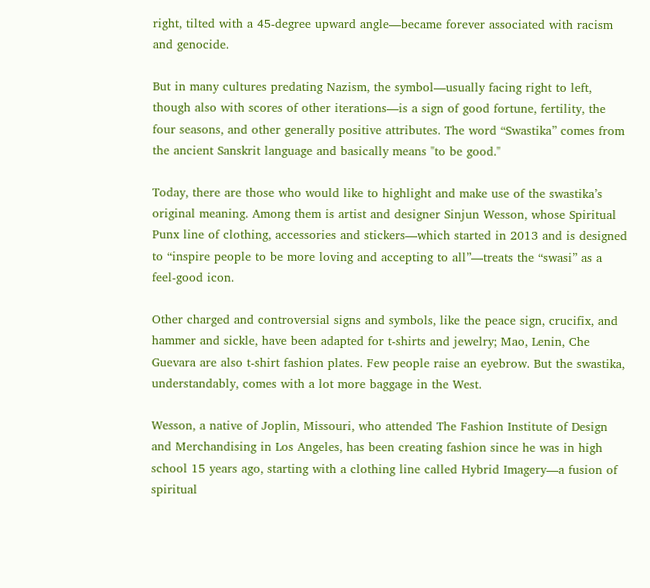right, tilted with a 45-degree upward angle—became forever associated with racism and genocide.

But in many cultures predating Nazism, the symbol—usually facing right to left, though also with scores of other iterations—is a sign of good fortune, fertility, the four seasons, and other generally positive attributes. The word “Swastika” comes from the ancient Sanskrit language and basically means "to be good."

Today, there are those who would like to highlight and make use of the swastika’s original meaning. Among them is artist and designer Sinjun Wesson, whose Spiritual Punx line of clothing, accessories and stickers—which started in 2013 and is designed to “inspire people to be more loving and accepting to all”—treats the “swasi” as a feel-good icon.

Other charged and controversial signs and symbols, like the peace sign, crucifix, and hammer and sickle, have been adapted for t-shirts and jewelry; Mao, Lenin, Che Guevara are also t-shirt fashion plates. Few people raise an eyebrow. But the swastika, understandably, comes with a lot more baggage in the West.

Wesson, a native of Joplin, Missouri, who attended The Fashion Institute of Design and Merchandising in Los Angeles, has been creating fashion since he was in high school 15 years ago, starting with a clothing line called Hybrid Imagery—a fusion of spiritual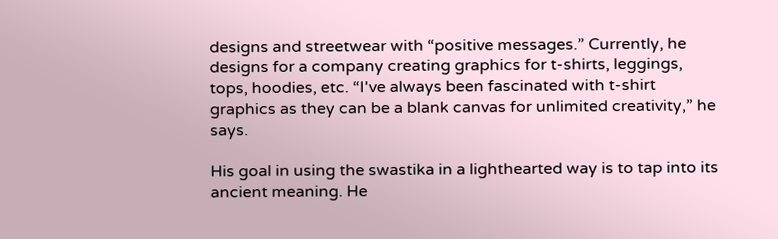designs and streetwear with “positive messages.” Currently, he designs for a company creating graphics for t-shirts, leggings, tops, hoodies, etc. “I've always been fascinated with t-shirt graphics as they can be a blank canvas for unlimited creativity,” he says.

His goal in using the swastika in a lighthearted way is to tap into its ancient meaning. He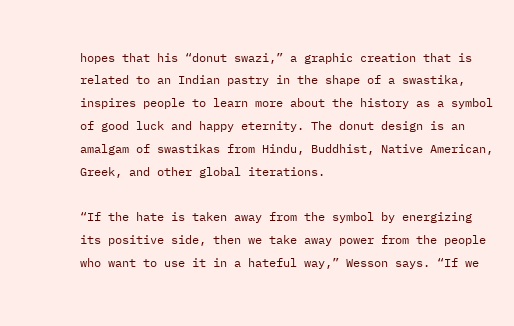hopes that his “donut swazi,” a graphic creation that is related to an Indian pastry in the shape of a swastika, inspires people to learn more about the history as a symbol of good luck and happy eternity. The donut design is an amalgam of swastikas from Hindu, Buddhist, Native American, Greek, and other global iterations.

“If the hate is taken away from the symbol by energizing its positive side, then we take away power from the people who want to use it in a hateful way,” Wesson says. “If we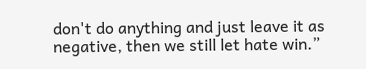don't do anything and just leave it as negative, then we still let hate win.”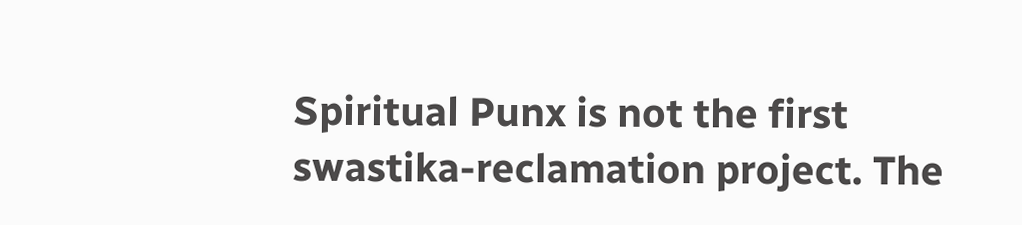Spiritual Punx is not the first swastika-reclamation project. The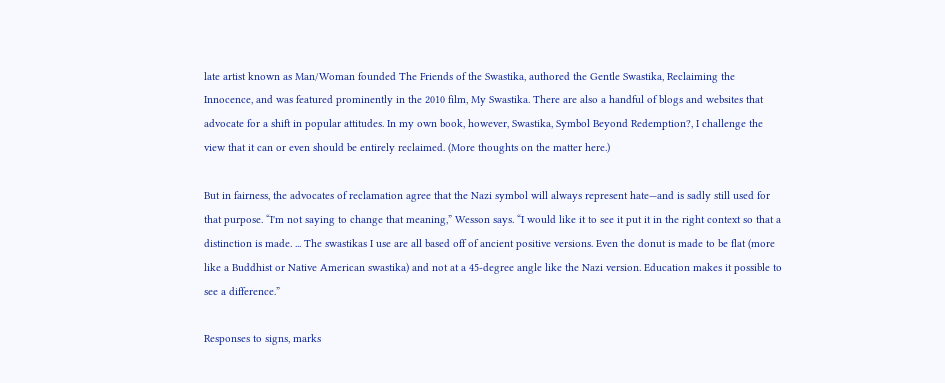late artist known as Man/Woman founded The Friends of the Swastika, authored the Gentle Swastika, Reclaiming the Innocence, and was featured prominently in the 2010 film, My Swastika. There are also a handful of blogs and websites that advocate for a shift in popular attitudes. In my own book, however, Swastika, Symbol Beyond Redemption?, I challenge the view that it can or even should be entirely reclaimed. (More thoughts on the matter here.)

But in fairness, the advocates of reclamation agree that the Nazi symbol will always represent hate—and is sadly still used for that purpose. “I'm not saying to change that meaning,” Wesson says. “I would like it to see it put it in the right context so that a distinction is made. ... The swastikas I use are all based off of ancient positive versions. Even the donut is made to be flat (more like a Buddhist or Native American swastika) and not at a 45-degree angle like the Nazi version. Education makes it possible to see a difference.”

Responses to signs, marks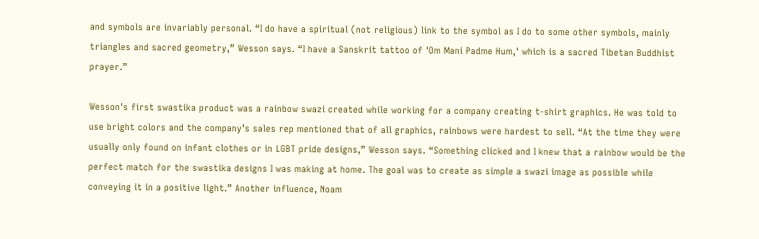and symbols are invariably personal. “I do have a spiritual (not religious) link to the symbol as I do to some other symbols, mainly triangles and sacred geometry,” Wesson says. “I have a Sanskrit tattoo of 'Om Mani Padme Hum,' which is a sacred Tibetan Buddhist prayer.”

Wesson's first swastika product was a rainbow swazi created while working for a company creating t-shirt graphics. He was told to use bright colors and the company’s sales rep mentioned that of all graphics, rainbows were hardest to sell. “At the time they were usually only found on infant clothes or in LGBT pride designs,” Wesson says. “Something clicked and I knew that a rainbow would be the perfect match for the swastika designs I was making at home. The goal was to create as simple a swazi image as possible while conveying it in a positive light.” Another influence, Noam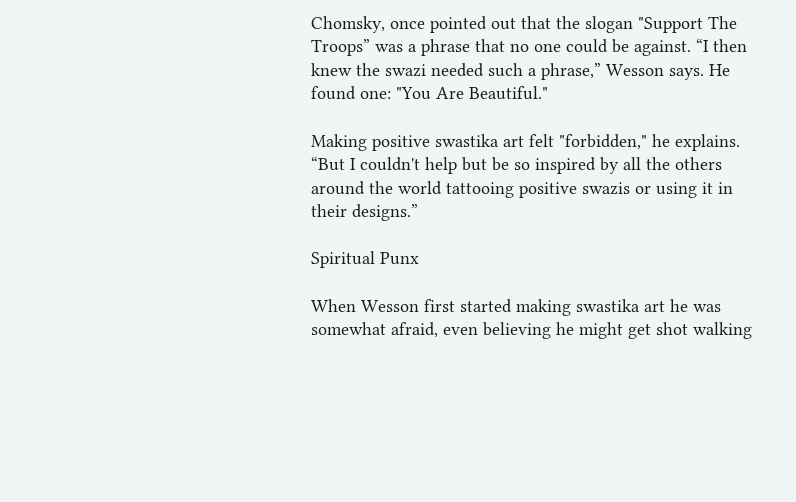Chomsky, once pointed out that the slogan "Support The Troops” was a phrase that no one could be against. “I then knew the swazi needed such a phrase,” Wesson says. He found one: "You Are Beautiful."

Making positive swastika art felt "forbidden," he explains. “But I couldn't help but be so inspired by all the others around the world tattooing positive swazis or using it in their designs.”

Spiritual Punx

When Wesson first started making swastika art he was somewhat afraid, even believing he might get shot walking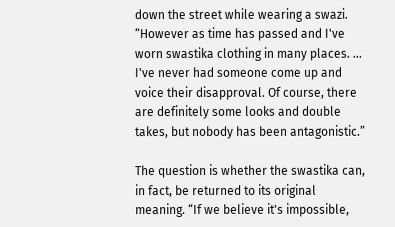down the street while wearing a swazi. “However as time has passed and I've worn swastika clothing in many places. ... I've never had someone come up and voice their disapproval. Of course, there are definitely some looks and double takes, but nobody has been antagonistic.”

The question is whether the swastika can, in fact, be returned to its original meaning. “If we believe it's impossible,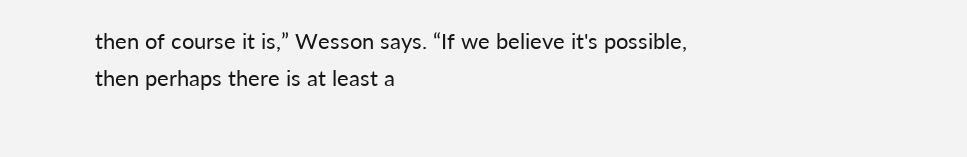then of course it is,” Wesson says. “If we believe it's possible, then perhaps there is at least a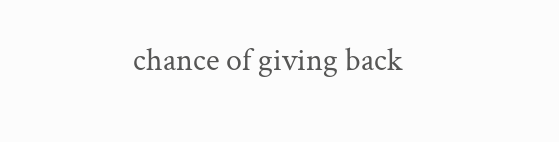chance of giving back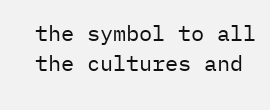the symbol to all the cultures and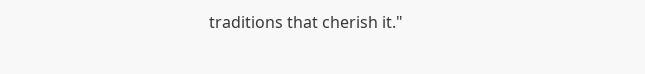traditions that cherish it."